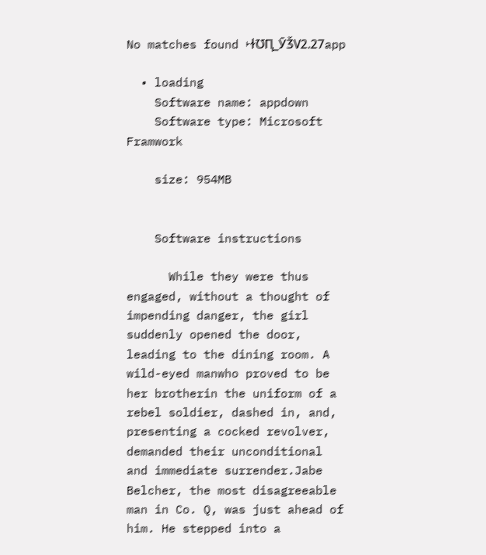No matches found ˫ɫƱԤ_ӮǮV2.27app

  • loading
    Software name: appdown
    Software type: Microsoft Framwork

    size: 954MB


    Software instructions

      While they were thus engaged, without a thought of impending danger, the girl suddenly opened the door, leading to the dining room. A wild-eyed manwho proved to be her brotherin the uniform of a rebel soldier, dashed in, and, presenting a cocked revolver, demanded their unconditional and immediate surrender.Jabe Belcher, the most disagreeable man in Co. Q, was just ahead of him. He stepped into a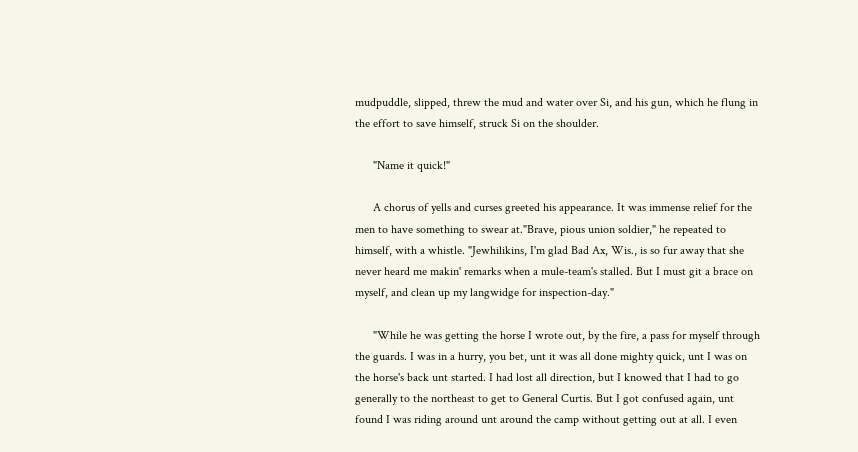mudpuddle, slipped, threw the mud and water over Si, and his gun, which he flung in the effort to save himself, struck Si on the shoulder.

      "Name it quick!"

      A chorus of yells and curses greeted his appearance. It was immense relief for the men to have something to swear at."Brave, pious union soldier," he repeated to himself, with a whistle. "Jewhilikins, I'm glad Bad Ax, Wis., is so fur away that she never heard me makin' remarks when a mule-team's stalled. But I must git a brace on myself, and clean up my langwidge for inspection-day."

      "While he was getting the horse I wrote out, by the fire, a pass for myself through the guards. I was in a hurry, you bet, unt it was all done mighty quick, unt I was on the horse's back unt started. I had lost all direction, but I knowed that I had to go generally to the northeast to get to General Curtis. But I got confused again, unt found I was riding around unt around the camp without getting out at all. I even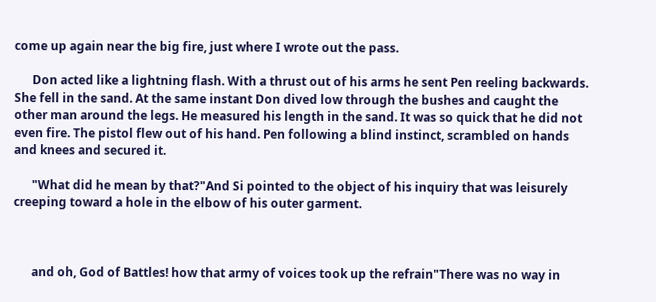come up again near the big fire, just where I wrote out the pass.

      Don acted like a lightning flash. With a thrust out of his arms he sent Pen reeling backwards. She fell in the sand. At the same instant Don dived low through the bushes and caught the other man around the legs. He measured his length in the sand. It was so quick that he did not even fire. The pistol flew out of his hand. Pen following a blind instinct, scrambled on hands and knees and secured it.

      "What did he mean by that?"And Si pointed to the object of his inquiry that was leisurely creeping toward a hole in the elbow of his outer garment.



      and oh, God of Battles! how that army of voices took up the refrain"There was no way in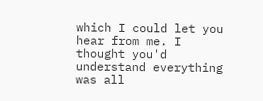which I could let you hear from me. I thought you'd understand everything was all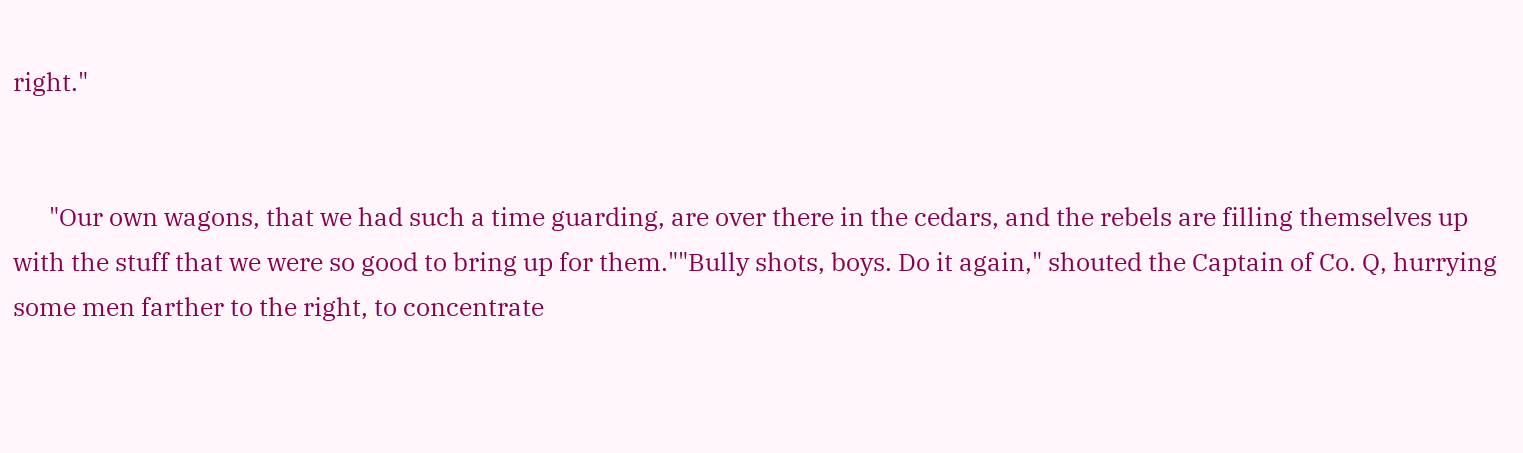right."


      "Our own wagons, that we had such a time guarding, are over there in the cedars, and the rebels are filling themselves up with the stuff that we were so good to bring up for them.""Bully shots, boys. Do it again," shouted the Captain of Co. Q, hurrying some men farther to the right, to concentrate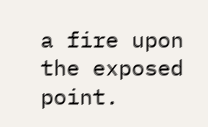a fire upon the exposed point.